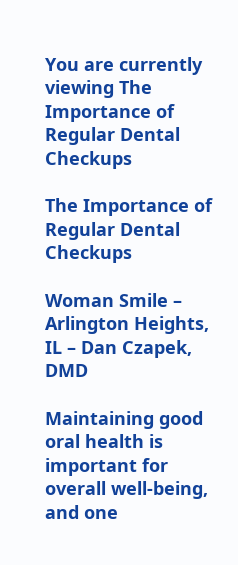You are currently viewing The Importance of Regular Dental Checkups

The Importance of Regular Dental Checkups

Woman Smile – Arlington Heights, IL – Dan Czapek, DMD

Maintaining good oral health is important for overall well-being, and one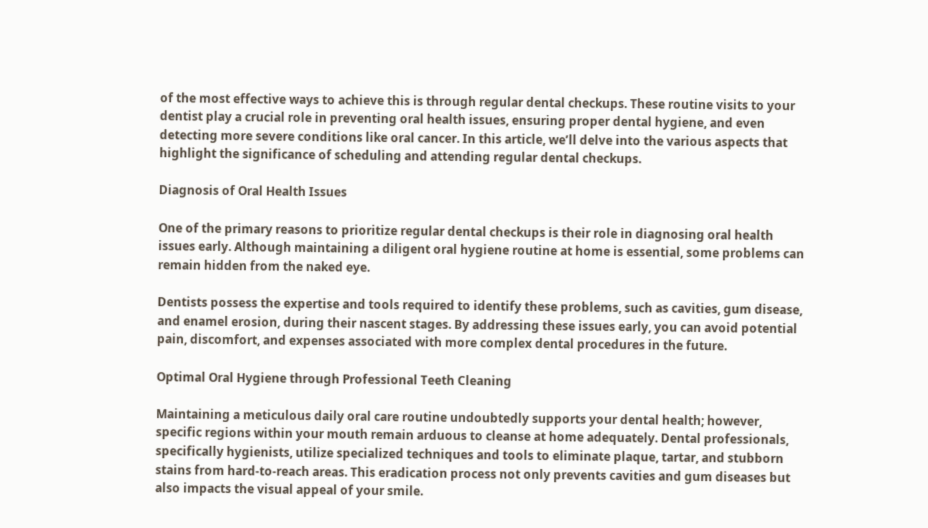of the most effective ways to achieve this is through regular dental checkups. These routine visits to your dentist play a crucial role in preventing oral health issues, ensuring proper dental hygiene, and even detecting more severe conditions like oral cancer. In this article, we’ll delve into the various aspects that highlight the significance of scheduling and attending regular dental checkups.

Diagnosis of Oral Health Issues

One of the primary reasons to prioritize regular dental checkups is their role in diagnosing oral health issues early. Although maintaining a diligent oral hygiene routine at home is essential, some problems can remain hidden from the naked eye.

Dentists possess the expertise and tools required to identify these problems, such as cavities, gum disease, and enamel erosion, during their nascent stages. By addressing these issues early, you can avoid potential pain, discomfort, and expenses associated with more complex dental procedures in the future.

Optimal Oral Hygiene through Professional Teeth Cleaning

Maintaining a meticulous daily oral care routine undoubtedly supports your dental health; however, specific regions within your mouth remain arduous to cleanse at home adequately. Dental professionals, specifically hygienists, utilize specialized techniques and tools to eliminate plaque, tartar, and stubborn stains from hard-to-reach areas. This eradication process not only prevents cavities and gum diseases but also impacts the visual appeal of your smile.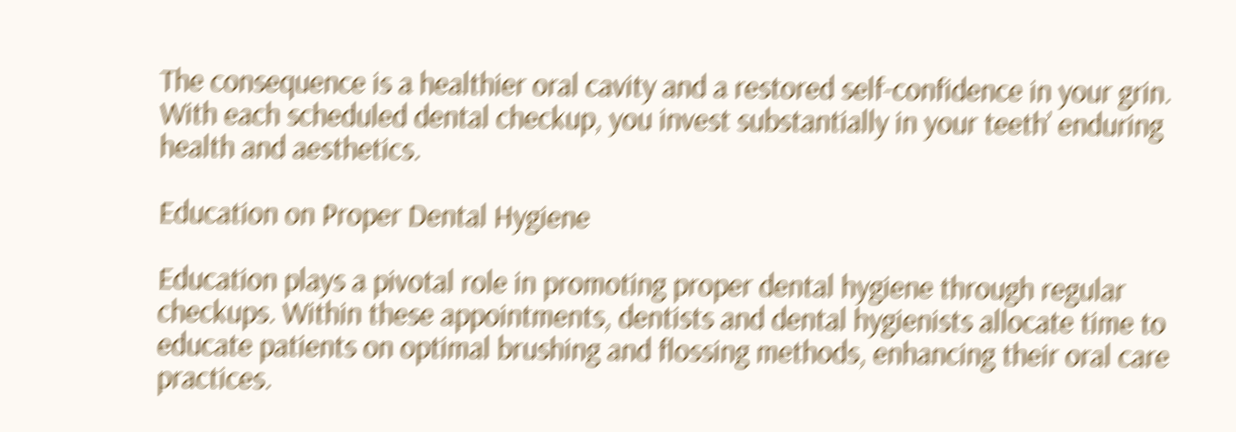The consequence is a healthier oral cavity and a restored self-confidence in your grin. With each scheduled dental checkup, you invest substantially in your teeth’ enduring health and aesthetics.

Education on Proper Dental Hygiene

Education plays a pivotal role in promoting proper dental hygiene through regular checkups. Within these appointments, dentists and dental hygienists allocate time to educate patients on optimal brushing and flossing methods, enhancing their oral care practices.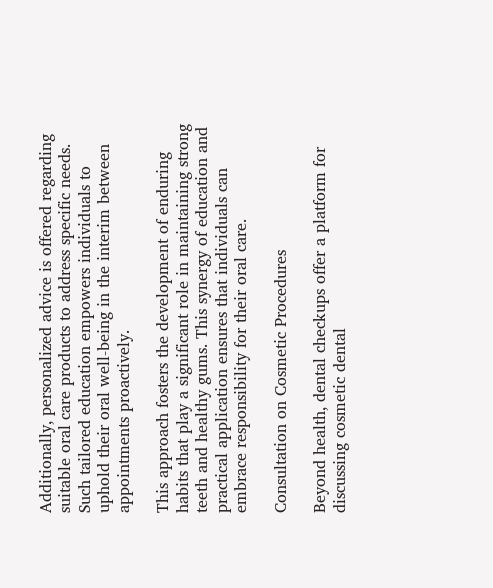Additionally, personalized advice is offered regarding suitable oral care products to address specific needs. Such tailored education empowers individuals to uphold their oral well-being in the interim between appointments proactively.

This approach fosters the development of enduring habits that play a significant role in maintaining strong teeth and healthy gums. This synergy of education and practical application ensures that individuals can embrace responsibility for their oral care.

Consultation on Cosmetic Procedures

Beyond health, dental checkups offer a platform for discussing cosmetic dental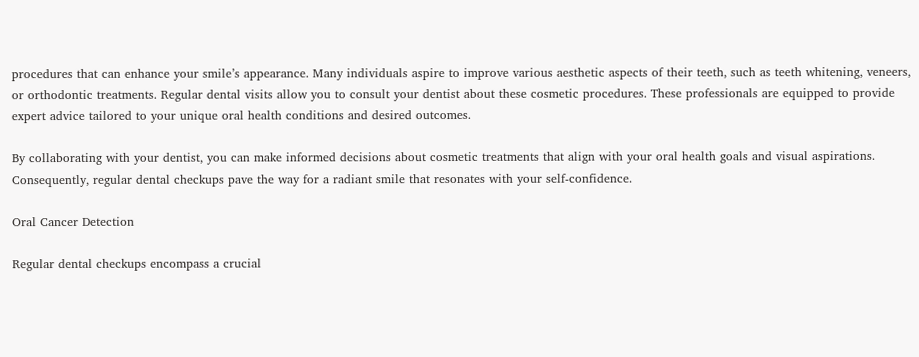procedures that can enhance your smile’s appearance. Many individuals aspire to improve various aesthetic aspects of their teeth, such as teeth whitening, veneers, or orthodontic treatments. Regular dental visits allow you to consult your dentist about these cosmetic procedures. These professionals are equipped to provide expert advice tailored to your unique oral health conditions and desired outcomes.

By collaborating with your dentist, you can make informed decisions about cosmetic treatments that align with your oral health goals and visual aspirations. Consequently, regular dental checkups pave the way for a radiant smile that resonates with your self-confidence.

Oral Cancer Detection

Regular dental checkups encompass a crucial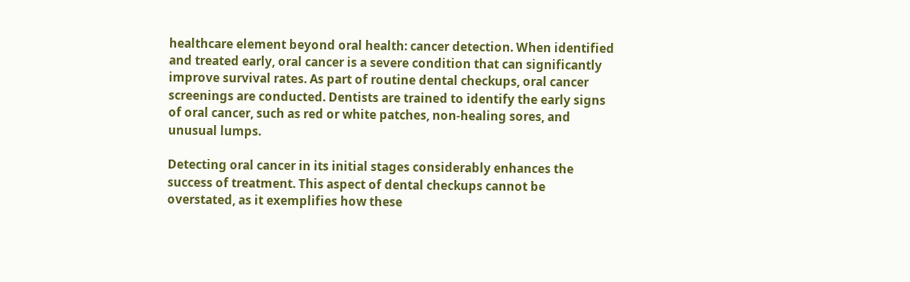healthcare element beyond oral health: cancer detection. When identified and treated early, oral cancer is a severe condition that can significantly improve survival rates. As part of routine dental checkups, oral cancer screenings are conducted. Dentists are trained to identify the early signs of oral cancer, such as red or white patches, non-healing sores, and unusual lumps.

Detecting oral cancer in its initial stages considerably enhances the success of treatment. This aspect of dental checkups cannot be overstated, as it exemplifies how these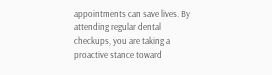appointments can save lives. By attending regular dental checkups, you are taking a proactive stance toward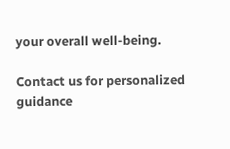your overall well-being.

Contact us for personalized guidance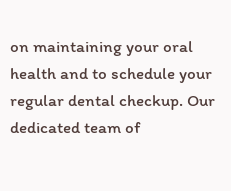on maintaining your oral health and to schedule your regular dental checkup. Our dedicated team of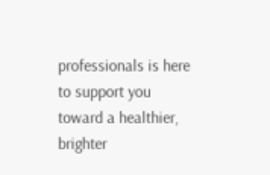professionals is here to support you toward a healthier, brighter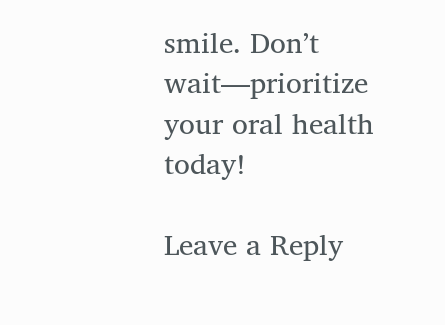smile. Don’t wait—prioritize your oral health today!

Leave a Reply